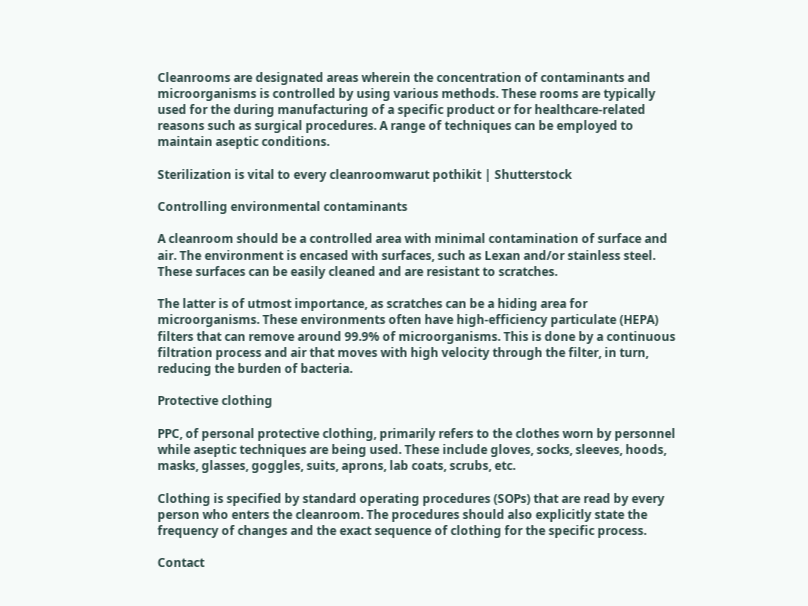Cleanrooms are designated areas wherein the concentration of contaminants and microorganisms is controlled by using various methods. These rooms are typically used for the during manufacturing of a specific product or for healthcare-related reasons such as surgical procedures. A range of techniques can be employed to maintain aseptic conditions.

Sterilization is vital to every cleanroomwarut pothikit | Shutterstock

Controlling environmental contaminants

A cleanroom should be a controlled area with minimal contamination of surface and air. The environment is encased with surfaces, such as Lexan and/or stainless steel. These surfaces can be easily cleaned and are resistant to scratches.

The latter is of utmost importance, as scratches can be a hiding area for microorganisms. These environments often have high-efficiency particulate (HEPA) filters that can remove around 99.9% of microorganisms. This is done by a continuous filtration process and air that moves with high velocity through the filter, in turn, reducing the burden of bacteria.

Protective clothing

PPC, of personal protective clothing, primarily refers to the clothes worn by personnel while aseptic techniques are being used. These include gloves, socks, sleeves, hoods, masks, glasses, goggles, suits, aprons, lab coats, scrubs, etc.

Clothing is specified by standard operating procedures (SOPs) that are read by every person who enters the cleanroom. The procedures should also explicitly state the frequency of changes and the exact sequence of clothing for the specific process.

Contact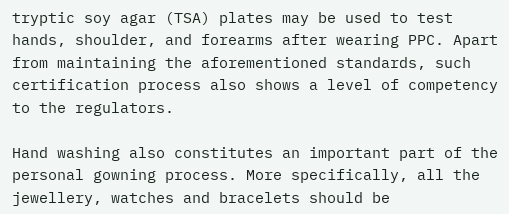tryptic soy agar (TSA) plates may be used to test hands, shoulder, and forearms after wearing PPC. Apart from maintaining the aforementioned standards, such certification process also shows a level of competency to the regulators.

Hand washing also constitutes an important part of the personal gowning process. More specifically, all the jewellery, watches and bracelets should be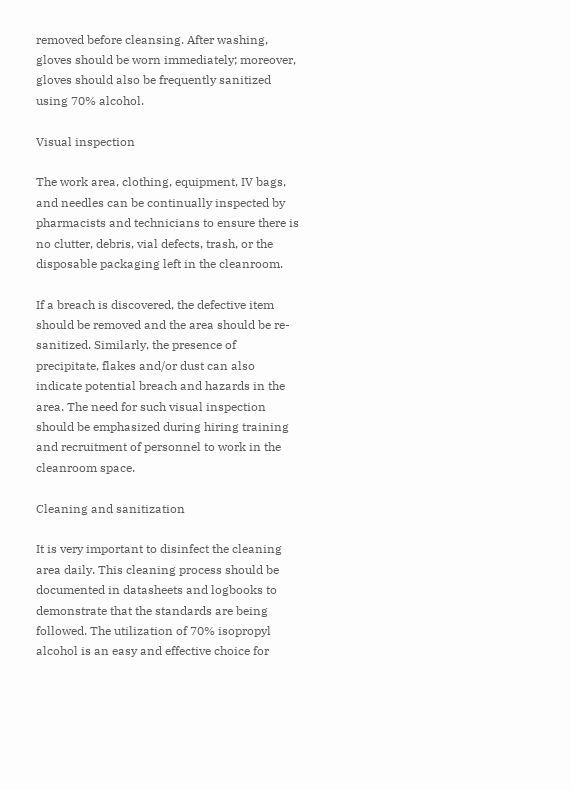removed before cleansing. After washing, gloves should be worn immediately; moreover, gloves should also be frequently sanitized using 70% alcohol.

Visual inspection

The work area, clothing, equipment, IV bags, and needles can be continually inspected by pharmacists and technicians to ensure there is no clutter, debris, vial defects, trash, or the disposable packaging left in the cleanroom.

If a breach is discovered, the defective item should be removed and the area should be re-sanitized. Similarly, the presence of precipitate, flakes and/or dust can also indicate potential breach and hazards in the area. The need for such visual inspection should be emphasized during hiring training and recruitment of personnel to work in the cleanroom space.

Cleaning and sanitization

It is very important to disinfect the cleaning area daily. This cleaning process should be documented in datasheets and logbooks to demonstrate that the standards are being followed. The utilization of 70% isopropyl alcohol is an easy and effective choice for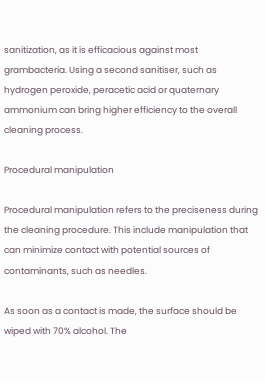sanitization, as it is efficacious against most grambacteria. Using a second sanitiser, such as hydrogen peroxide, peracetic acid or quaternary ammonium can bring higher efficiency to the overall cleaning process.

Procedural manipulation

Procedural manipulation refers to the preciseness during the cleaning procedure. This include manipulation that can minimize contact with potential sources of contaminants, such as needles.

As soon as a contact is made, the surface should be wiped with 70% alcohol. The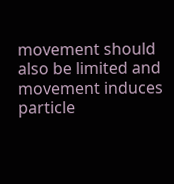movement should also be limited and movement induces particle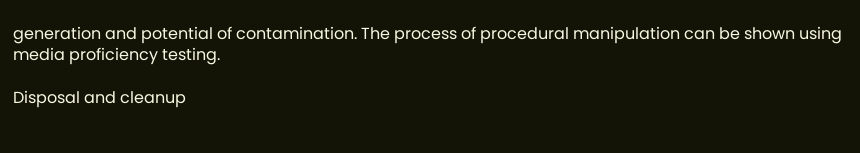generation and potential of contamination. The process of procedural manipulation can be shown using media proficiency testing.

Disposal and cleanup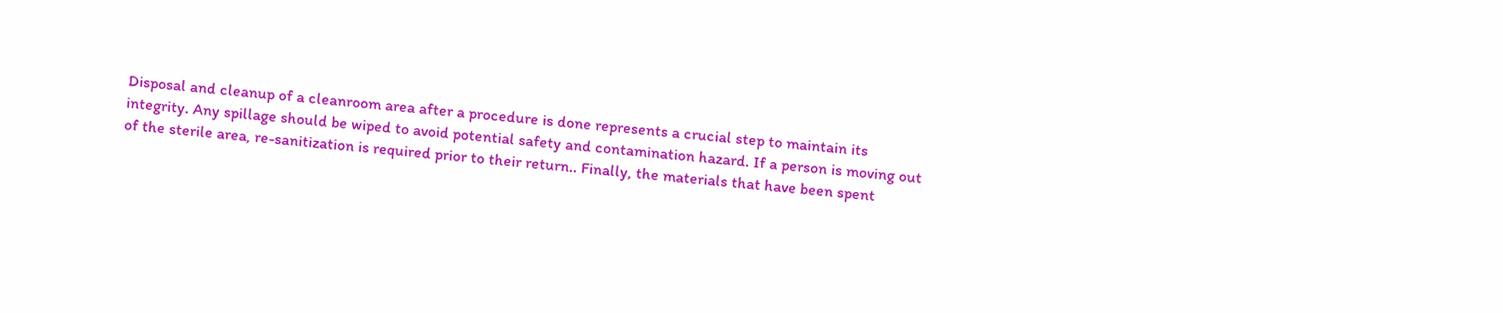Disposal and cleanup of a cleanroom area after a procedure is done represents a crucial step to maintain its integrity. Any spillage should be wiped to avoid potential safety and contamination hazard. If a person is moving out of the sterile area, re-sanitization is required prior to their return.. Finally, the materials that have been spent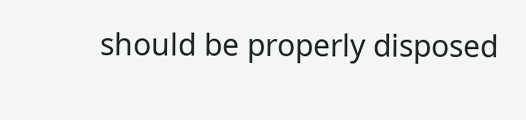should be properly disposed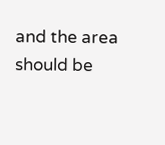and the area should be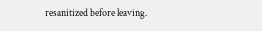resanitized before leaving.